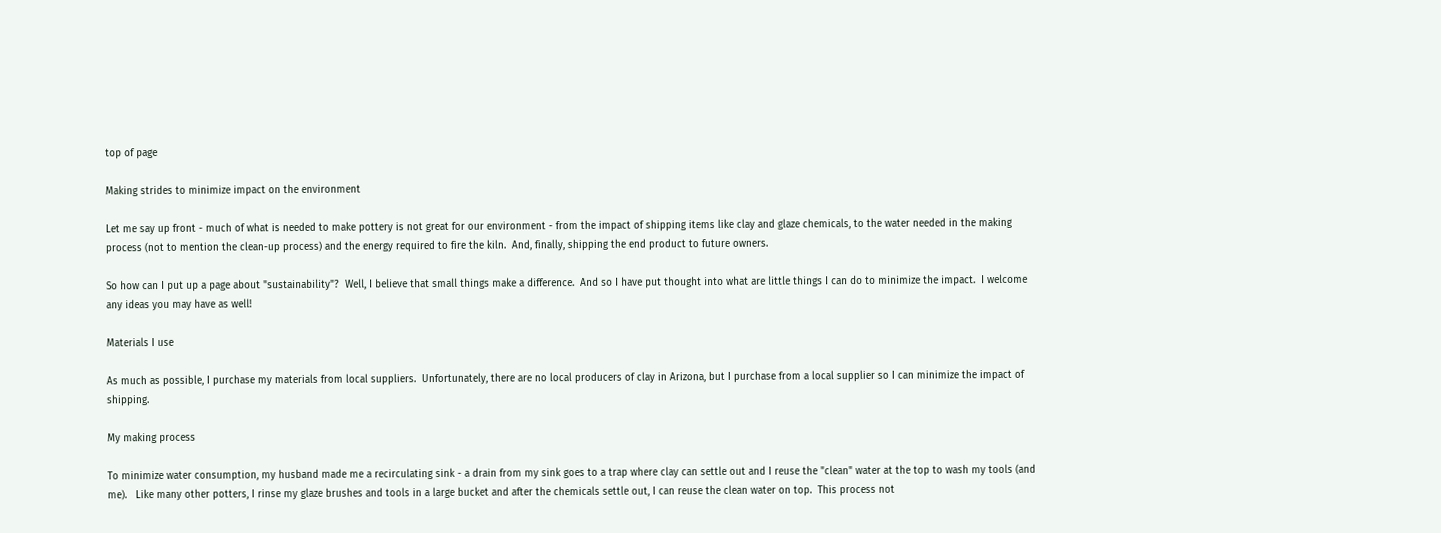top of page

Making strides to minimize impact on the environment

Let me say up front - much of what is needed to make pottery is not great for our environment - from the impact of shipping items like clay and glaze chemicals, to the water needed in the making process (not to mention the clean-up process) and the energy required to fire the kiln.  And, finally, shipping the end product to future owners.

So how can I put up a page about "sustainability"?  Well, I believe that small things make a difference.  And so I have put thought into what are little things I can do to minimize the impact.  I welcome any ideas you may have as well!

Materials I use

As much as possible, I purchase my materials from local suppliers.  Unfortunately, there are no local producers of clay in Arizona, but I purchase from a local supplier so I can minimize the impact of shipping.

My making process

To minimize water consumption, my husband made me a recirculating sink - a drain from my sink goes to a trap where clay can settle out and I reuse the "clean" water at the top to wash my tools (and me).   Like many other potters, I rinse my glaze brushes and tools in a large bucket and after the chemicals settle out, I can reuse the clean water on top.  This process not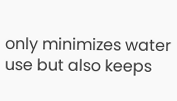only minimizes water use but also keeps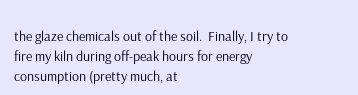the glaze chemicals out of the soil.  Finally, I try to fire my kiln during off-peak hours for energy consumption (pretty much, at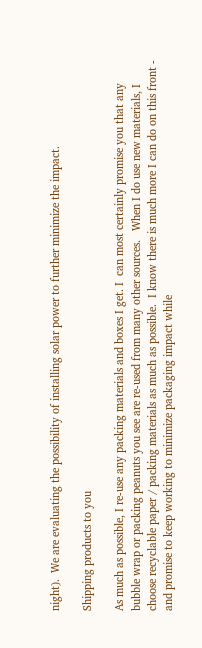night).  We are evaluating the possibility of installing solar power to further minimize the impact.

Shipping products to you

As much as possible, I re-use any packing materials and boxes I get. I  can most certainly promise you that any bubble wrap or packing peanuts you see are re-used from many other sources.   When I do use new materials, I choose recyclable paper / packing materials as much as possible.  I know there is much more I can do on this front - and promise to keep working to minimize packaging impact while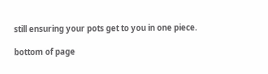still ensuring your pots get to you in one piece.

bottom of page